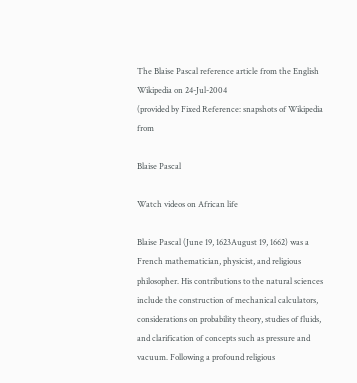The Blaise Pascal reference article from the English Wikipedia on 24-Jul-2004
(provided by Fixed Reference: snapshots of Wikipedia from

Blaise Pascal

Watch videos on African life

Blaise Pascal (June 19, 1623August 19, 1662) was a French mathematician, physicist, and religious philosopher. His contributions to the natural sciences include the construction of mechanical calculators, considerations on probability theory, studies of fluids, and clarification of concepts such as pressure and vacuum. Following a profound religious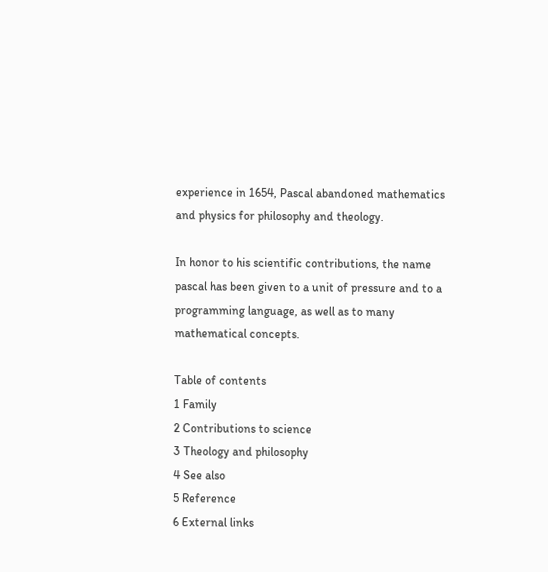experience in 1654, Pascal abandoned mathematics and physics for philosophy and theology.

In honor to his scientific contributions, the name pascal has been given to a unit of pressure and to a programming language, as well as to many mathematical concepts.

Table of contents
1 Family
2 Contributions to science
3 Theology and philosophy
4 See also
5 Reference
6 External links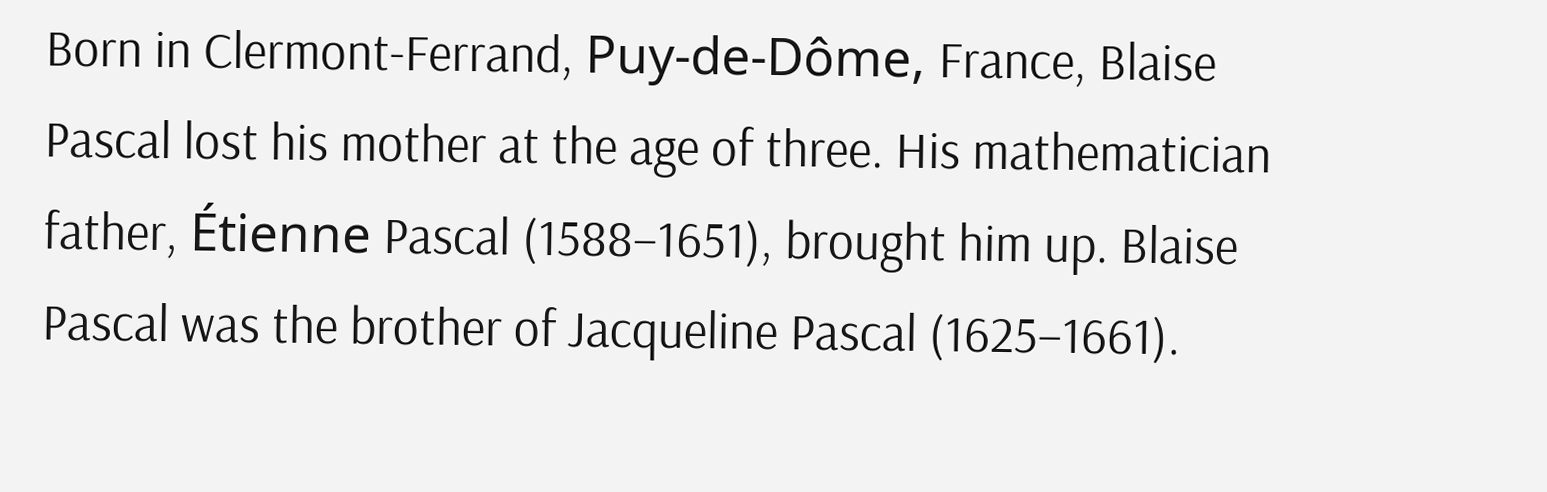Born in Clermont-Ferrand, Puy-de-Dôme, France, Blaise Pascal lost his mother at the age of three. His mathematician father, Étienne Pascal (1588–1651), brought him up. Blaise Pascal was the brother of Jacqueline Pascal (1625–1661).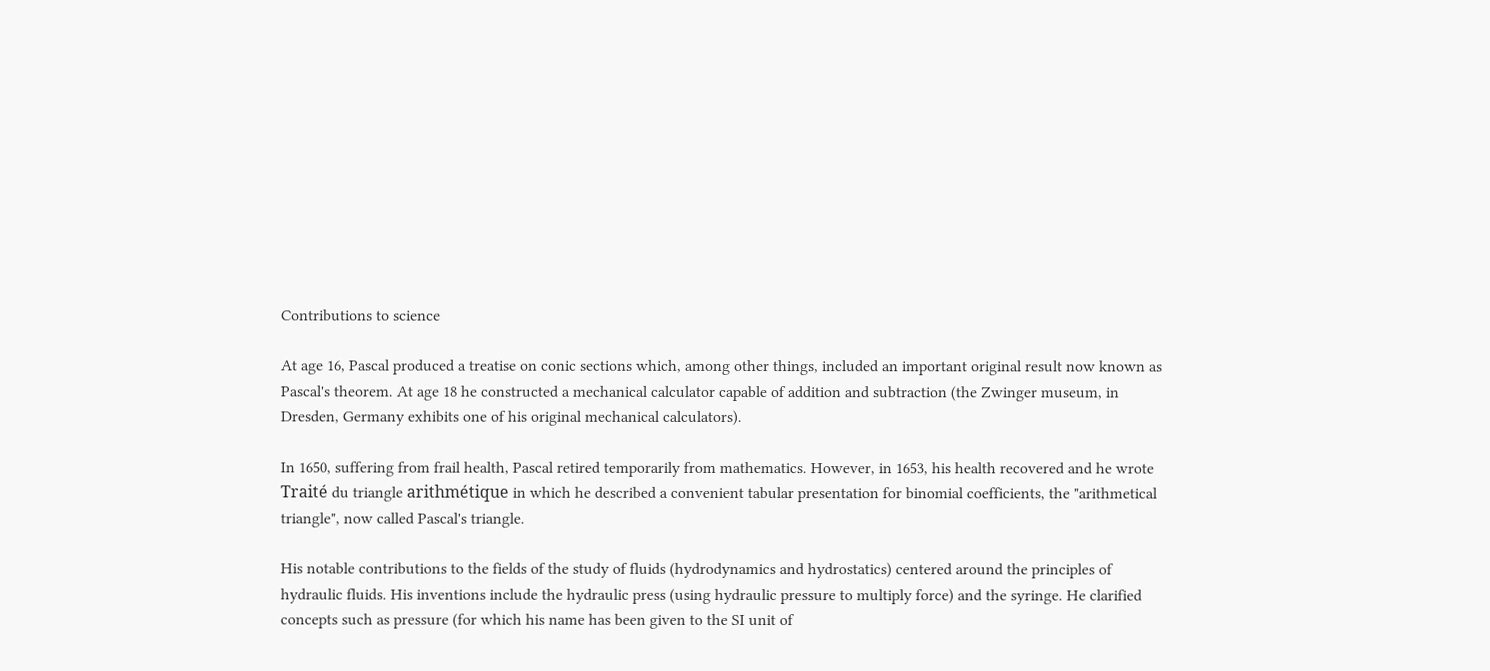Contributions to science

At age 16, Pascal produced a treatise on conic sections which, among other things, included an important original result now known as Pascal's theorem. At age 18 he constructed a mechanical calculator capable of addition and subtraction (the Zwinger museum, in Dresden, Germany exhibits one of his original mechanical calculators).

In 1650, suffering from frail health, Pascal retired temporarily from mathematics. However, in 1653, his health recovered and he wrote Traité du triangle arithmétique in which he described a convenient tabular presentation for binomial coefficients, the "arithmetical triangle", now called Pascal's triangle.

His notable contributions to the fields of the study of fluids (hydrodynamics and hydrostatics) centered around the principles of hydraulic fluids. His inventions include the hydraulic press (using hydraulic pressure to multiply force) and the syringe. He clarified concepts such as pressure (for which his name has been given to the SI unit of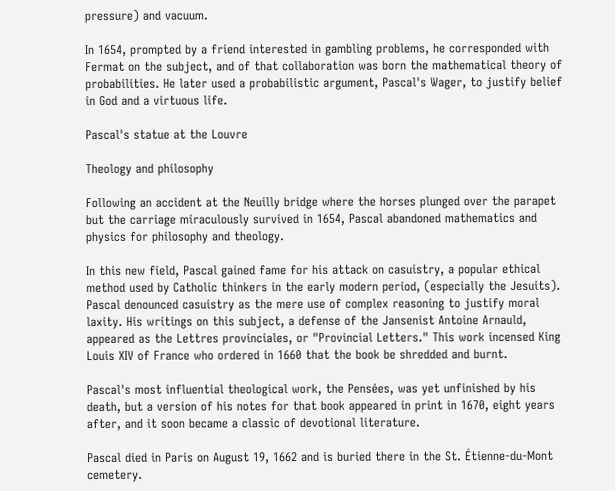pressure) and vacuum.

In 1654, prompted by a friend interested in gambling problems, he corresponded with Fermat on the subject, and of that collaboration was born the mathematical theory of probabilities. He later used a probabilistic argument, Pascal's Wager, to justify belief in God and a virtuous life.

Pascal's statue at the Louvre

Theology and philosophy

Following an accident at the Neuilly bridge where the horses plunged over the parapet but the carriage miraculously survived in 1654, Pascal abandoned mathematics and physics for philosophy and theology.

In this new field, Pascal gained fame for his attack on casuistry, a popular ethical method used by Catholic thinkers in the early modern period, (especially the Jesuits). Pascal denounced casuistry as the mere use of complex reasoning to justify moral laxity. His writings on this subject, a defense of the Jansenist Antoine Arnauld, appeared as the Lettres provinciales, or "Provincial Letters." This work incensed King Louis XIV of France who ordered in 1660 that the book be shredded and burnt.

Pascal's most influential theological work, the Pensées, was yet unfinished by his death, but a version of his notes for that book appeared in print in 1670, eight years after, and it soon became a classic of devotional literature.

Pascal died in Paris on August 19, 1662 and is buried there in the St. Étienne-du-Mont cemetery.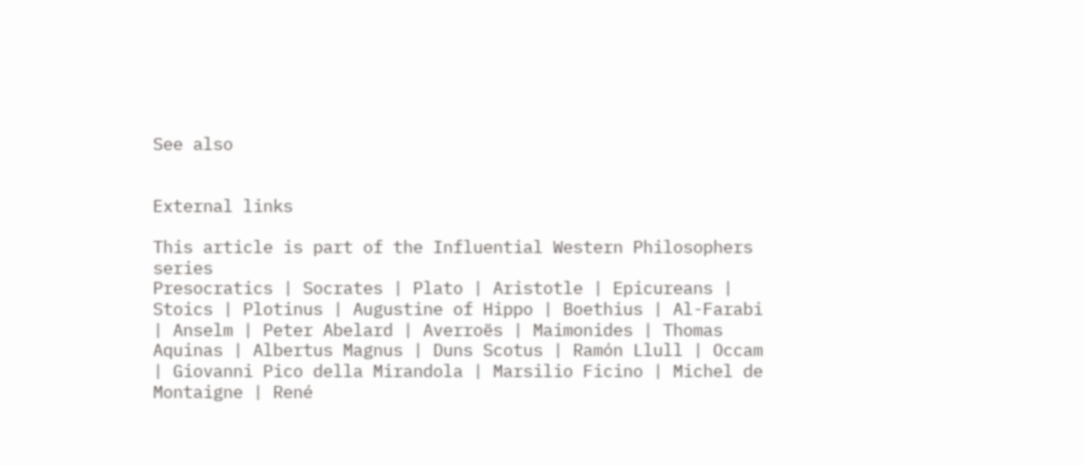See also


External links

This article is part of the Influential Western Philosophers series
Presocratics | Socrates | Plato | Aristotle | Epicureans | Stoics | Plotinus | Augustine of Hippo | Boethius | Al-Farabi | Anselm | Peter Abelard | Averroës | Maimonides | Thomas Aquinas | Albertus Magnus | Duns Scotus | Ramón Llull | Occam | Giovanni Pico della Mirandola | Marsilio Ficino | Michel de Montaigne | René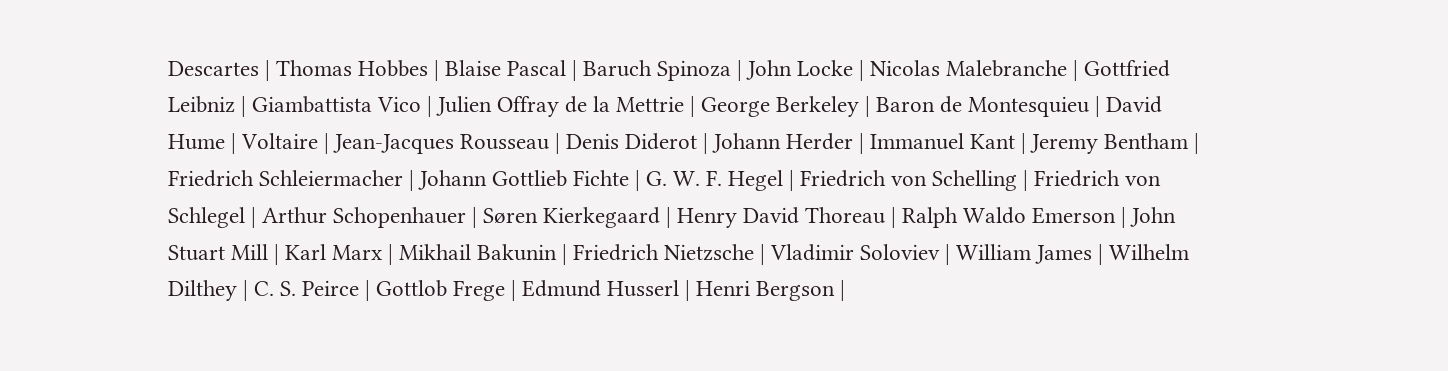Descartes | Thomas Hobbes | Blaise Pascal | Baruch Spinoza | John Locke | Nicolas Malebranche | Gottfried Leibniz | Giambattista Vico | Julien Offray de la Mettrie | George Berkeley | Baron de Montesquieu | David Hume | Voltaire | Jean-Jacques Rousseau | Denis Diderot | Johann Herder | Immanuel Kant | Jeremy Bentham | Friedrich Schleiermacher | Johann Gottlieb Fichte | G. W. F. Hegel | Friedrich von Schelling | Friedrich von Schlegel | Arthur Schopenhauer | Søren Kierkegaard | Henry David Thoreau | Ralph Waldo Emerson | John Stuart Mill | Karl Marx | Mikhail Bakunin | Friedrich Nietzsche | Vladimir Soloviev | William James | Wilhelm Dilthey | C. S. Peirce | Gottlob Frege | Edmund Husserl | Henri Bergson |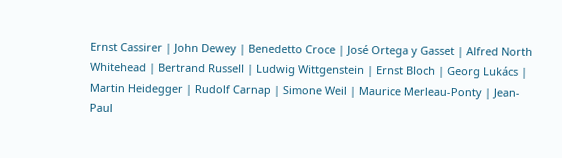Ernst Cassirer | John Dewey | Benedetto Croce | José Ortega y Gasset | Alfred North Whitehead | Bertrand Russell | Ludwig Wittgenstein | Ernst Bloch | Georg Lukács | Martin Heidegger | Rudolf Carnap | Simone Weil | Maurice Merleau-Ponty | Jean-Paul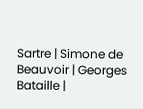Sartre | Simone de Beauvoir | Georges Bataille |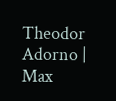Theodor Adorno | Max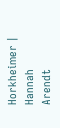Horkheimer | Hannah Arendt